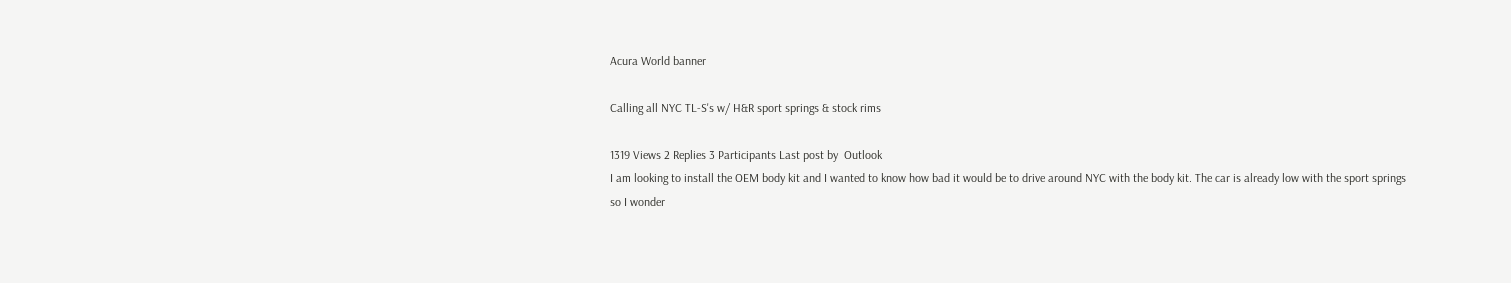Acura World banner

Calling all NYC TL-S's w/ H&R sport springs & stock rims

1319 Views 2 Replies 3 Participants Last post by  Outlook
I am looking to install the OEM body kit and I wanted to know how bad it would be to drive around NYC with the body kit. The car is already low with the sport springs so I wonder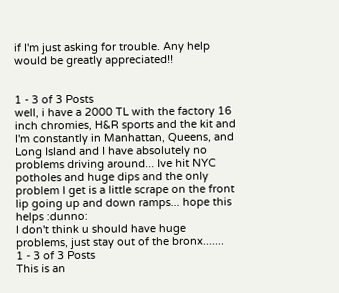if I'm just asking for trouble. Any help would be greatly appreciated!!


1 - 3 of 3 Posts
well, i have a 2000 TL with the factory 16 inch chromies, H&R sports and the kit and I'm constantly in Manhattan, Queens, and Long Island and I have absolutely no problems driving around... Ive hit NYC potholes and huge dips and the only problem I get is a little scrape on the front lip going up and down ramps... hope this helps :dunno:
I don't think u should have huge problems, just stay out of the bronx.......
1 - 3 of 3 Posts
This is an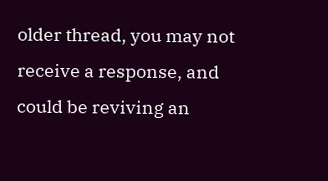older thread, you may not receive a response, and could be reviving an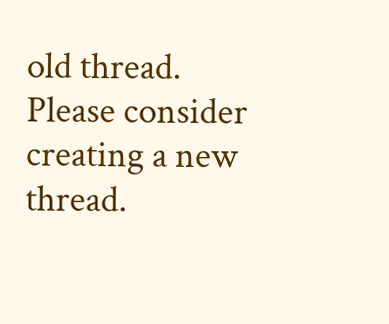old thread. Please consider creating a new thread.